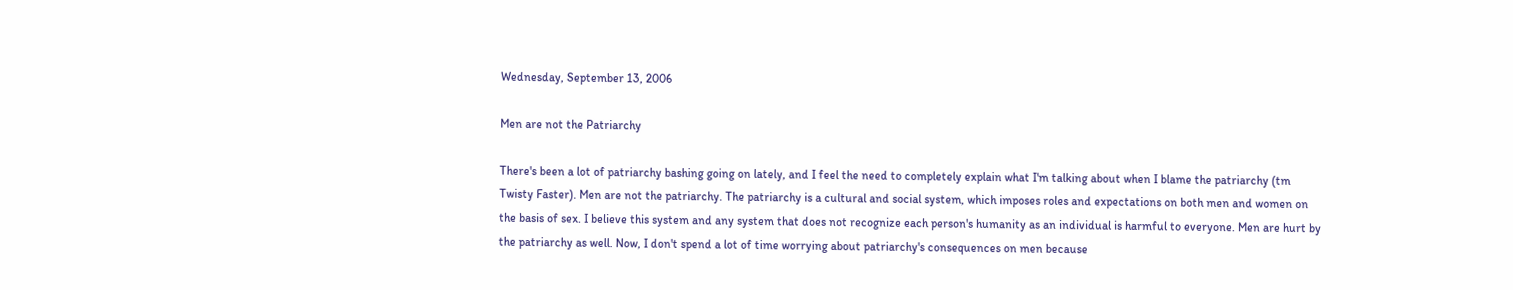Wednesday, September 13, 2006

Men are not the Patriarchy

There's been a lot of patriarchy bashing going on lately, and I feel the need to completely explain what I'm talking about when I blame the patriarchy (tm Twisty Faster). Men are not the patriarchy. The patriarchy is a cultural and social system, which imposes roles and expectations on both men and women on the basis of sex. I believe this system and any system that does not recognize each person's humanity as an individual is harmful to everyone. Men are hurt by the patriarchy as well. Now, I don't spend a lot of time worrying about patriarchy's consequences on men because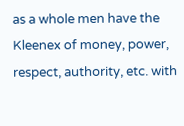as a whole men have the Kleenex of money, power, respect, authority, etc. with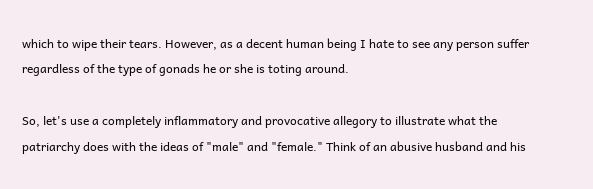which to wipe their tears. However, as a decent human being I hate to see any person suffer regardless of the type of gonads he or she is toting around.

So, let's use a completely inflammatory and provocative allegory to illustrate what the patriarchy does with the ideas of "male" and "female." Think of an abusive husband and his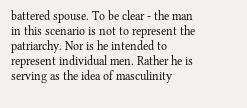battered spouse. To be clear - the man in this scenario is not to represent the patriarchy. Nor is he intended to represent individual men. Rather he is serving as the idea of masculinity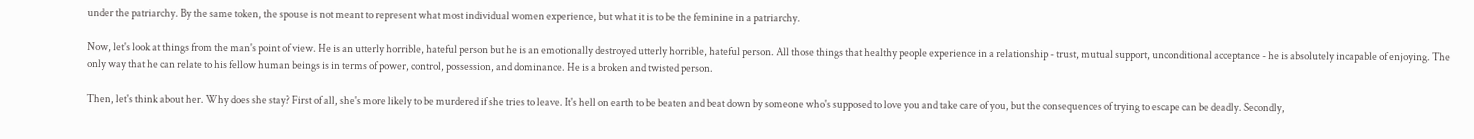under the patriarchy. By the same token, the spouse is not meant to represent what most individual women experience, but what it is to be the feminine in a patriarchy.

Now, let's look at things from the man's point of view. He is an utterly horrible, hateful person but he is an emotionally destroyed utterly horrible, hateful person. All those things that healthy people experience in a relationship - trust, mutual support, unconditional acceptance - he is absolutely incapable of enjoying. The only way that he can relate to his fellow human beings is in terms of power, control, possession, and dominance. He is a broken and twisted person.

Then, let's think about her. Why does she stay? First of all, she's more likely to be murdered if she tries to leave. It's hell on earth to be beaten and beat down by someone who's supposed to love you and take care of you, but the consequences of trying to escape can be deadly. Secondly,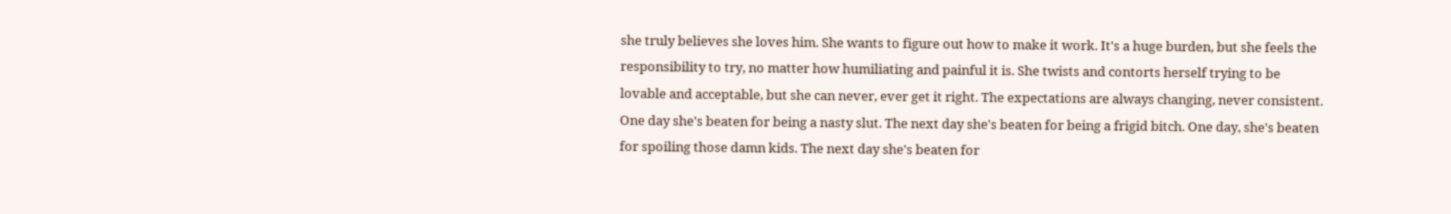she truly believes she loves him. She wants to figure out how to make it work. It's a huge burden, but she feels the responsibility to try, no matter how humiliating and painful it is. She twists and contorts herself trying to be lovable and acceptable, but she can never, ever get it right. The expectations are always changing, never consistent. One day she's beaten for being a nasty slut. The next day she's beaten for being a frigid bitch. One day, she's beaten for spoiling those damn kids. The next day she's beaten for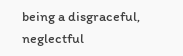being a disgraceful, neglectful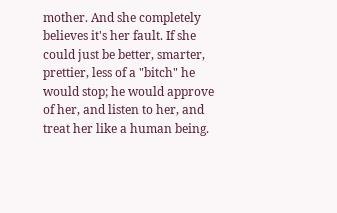mother. And she completely believes it's her fault. If she could just be better, smarter, prettier, less of a "bitch" he would stop; he would approve of her, and listen to her, and treat her like a human being.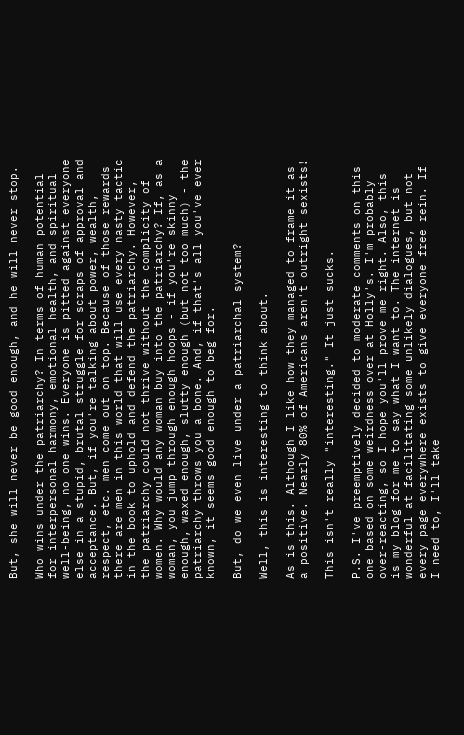But, she will never be good enough, and he will never stop.

Who wins under the patriarchy? In terms of human potential for interpersonal harmony, emotional health, and spiritual well-being, no one wins. Everyone is pitted against everyone else in a stupid, brutal struggle for scraps of approval and acceptance. But, if you're talking about power, wealth, respect, etc. men come out on top. Because of those rewards there are men in this world that will use every nasty tactic in the book to uphold and defend the patriarchy. However, the patriarchy could not thrive without the complicity of women. Why would any woman buy into the patriarchy? If, as a woman, you jump through enough hoops - if you're skinny enough, waxed enough, slutty enough (but not too much) - the patriarchy throws you a bone. And, if that's all you've ever known, it seems good enough to beg for.

But, do we even live under a patriarchal system?

Well, this is interesting to think about.

As is this. Although I like how they managed to frame it as a positive. Nearly 80% of Americans aren't outright sexists!

This isn't really "interesting." It just sucks.

P.S. I've preemptively decided to moderate comments on this one based on some weirdness over at Holly's. I'm probably over-reacting, so I hope you'll prove me right. Also, this is my blog for me to say what I want to. The internet is wonderful at facilitating some unlikely dialogues, but not every page everywhere exists to give everyone free rein. If I need to, I'll take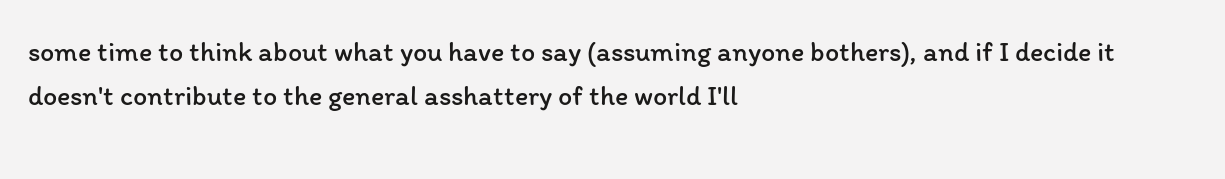some time to think about what you have to say (assuming anyone bothers), and if I decide it doesn't contribute to the general asshattery of the world I'll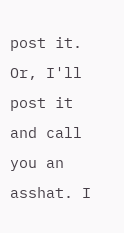post it. Or, I'll post it and call you an asshat. I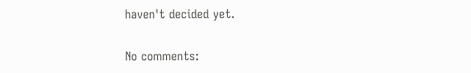haven't decided yet.

No comments: